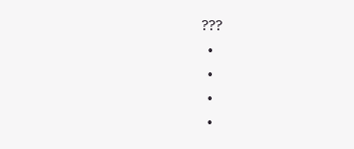???
  •
  •
  •
  •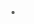•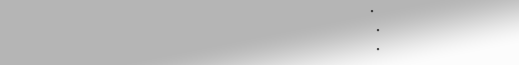•
  •
  •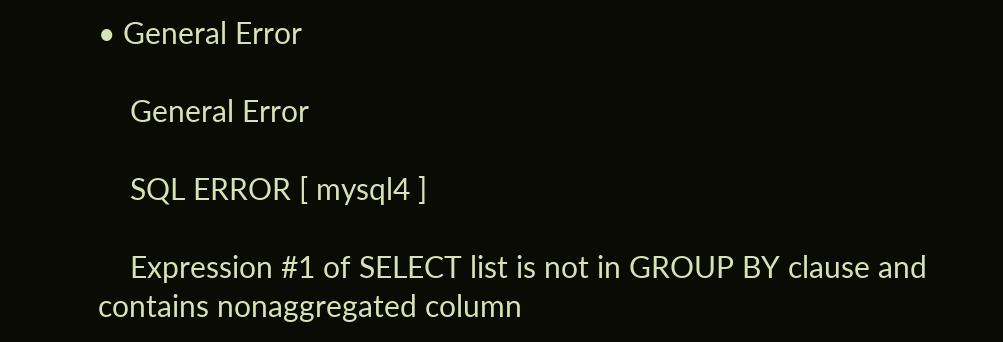• General Error

    General Error

    SQL ERROR [ mysql4 ]

    Expression #1 of SELECT list is not in GROUP BY clause and contains nonaggregated column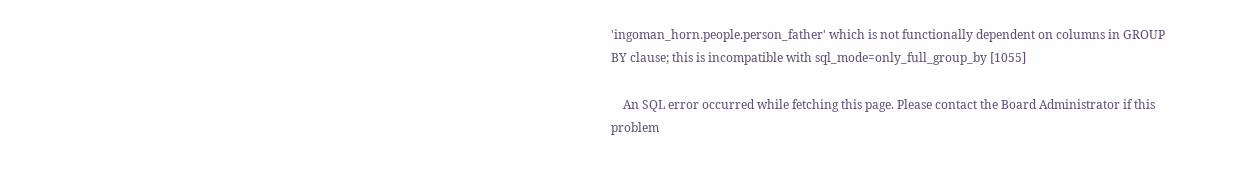'ingoman_horn.people.person_father' which is not functionally dependent on columns in GROUP BY clause; this is incompatible with sql_mode=only_full_group_by [1055]

    An SQL error occurred while fetching this page. Please contact the Board Administrator if this problem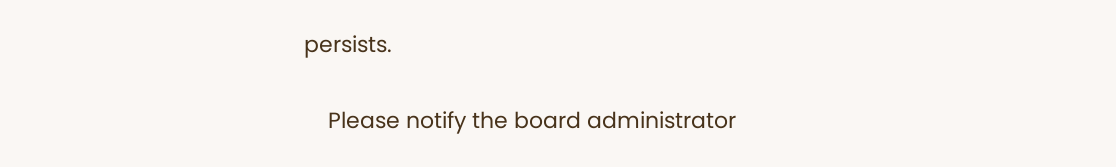persists.

    Please notify the board administrator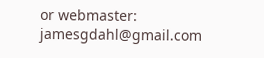or webmaster: jamesgdahl@gmail.com